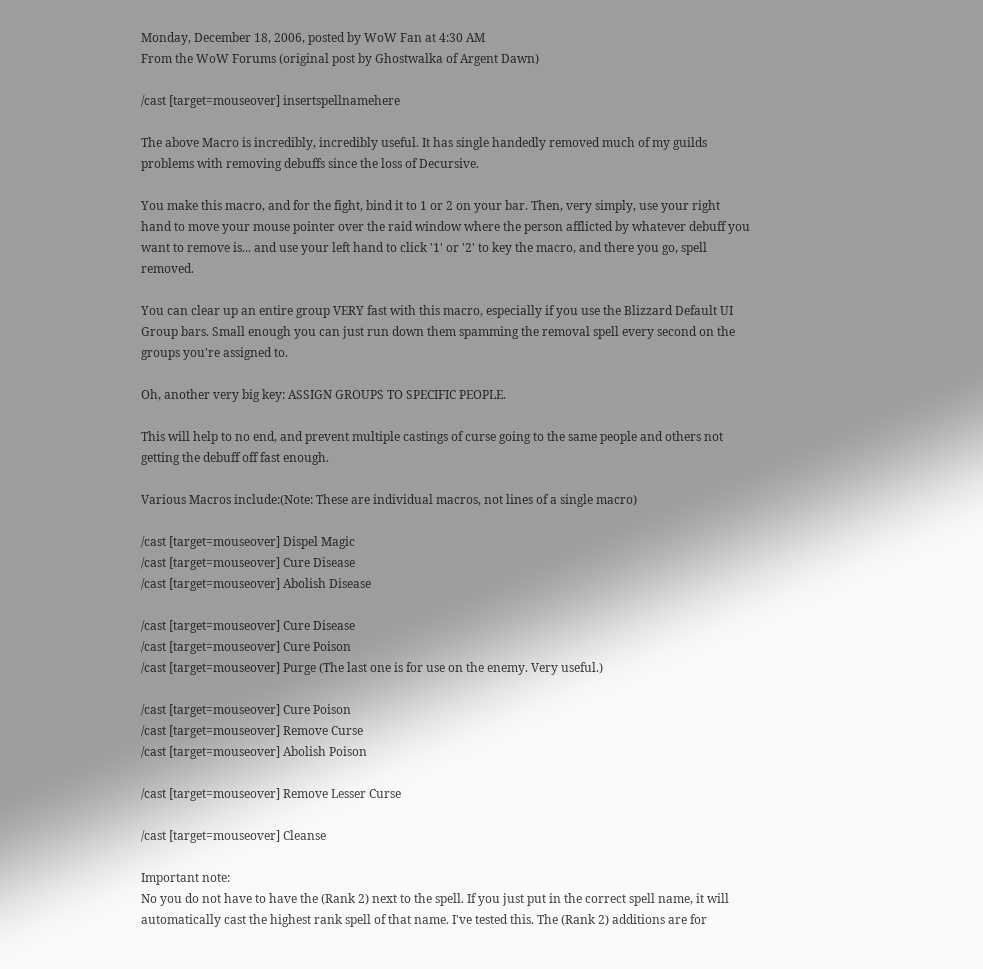Monday, December 18, 2006, posted by WoW Fan at 4:30 AM
From the WoW Forums (original post by Ghostwalka of Argent Dawn)

/cast [target=mouseover] insertspellnamehere

The above Macro is incredibly, incredibly useful. It has single handedly removed much of my guilds problems with removing debuffs since the loss of Decursive.

You make this macro, and for the fight, bind it to 1 or 2 on your bar. Then, very simply, use your right hand to move your mouse pointer over the raid window where the person afflicted by whatever debuff you want to remove is... and use your left hand to click '1' or '2' to key the macro, and there you go, spell removed.

You can clear up an entire group VERY fast with this macro, especially if you use the Blizzard Default UI Group bars. Small enough you can just run down them spamming the removal spell every second on the groups you're assigned to.

Oh, another very big key: ASSIGN GROUPS TO SPECIFIC PEOPLE.

This will help to no end, and prevent multiple castings of curse going to the same people and others not getting the debuff off fast enough.

Various Macros include:(Note: These are individual macros, not lines of a single macro)

/cast [target=mouseover] Dispel Magic
/cast [target=mouseover] Cure Disease
/cast [target=mouseover] Abolish Disease

/cast [target=mouseover] Cure Disease
/cast [target=mouseover] Cure Poison
/cast [target=mouseover] Purge (The last one is for use on the enemy. Very useful.)

/cast [target=mouseover] Cure Poison
/cast [target=mouseover] Remove Curse
/cast [target=mouseover] Abolish Poison

/cast [target=mouseover] Remove Lesser Curse

/cast [target=mouseover] Cleanse

Important note:
No you do not have to have the (Rank 2) next to the spell. If you just put in the correct spell name, it will automatically cast the highest rank spell of that name. I've tested this. The (Rank 2) additions are for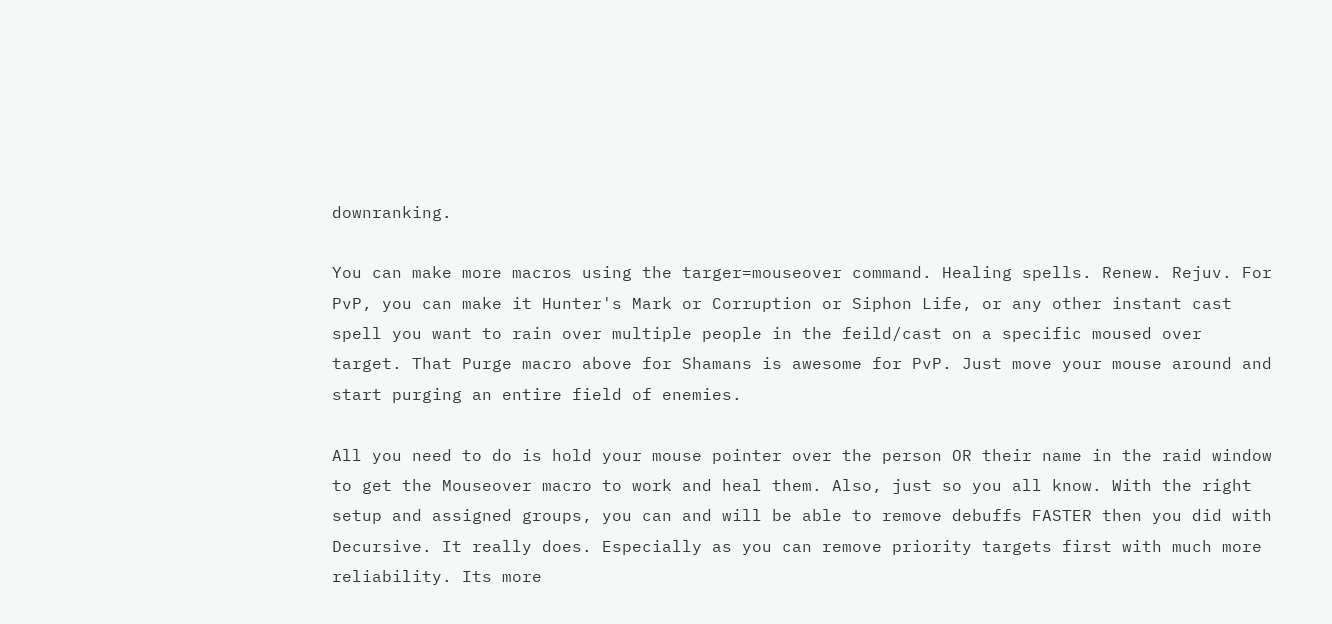downranking.

You can make more macros using the targer=mouseover command. Healing spells. Renew. Rejuv. For PvP, you can make it Hunter's Mark or Corruption or Siphon Life, or any other instant cast spell you want to rain over multiple people in the feild/cast on a specific moused over target. That Purge macro above for Shamans is awesome for PvP. Just move your mouse around and start purging an entire field of enemies.

All you need to do is hold your mouse pointer over the person OR their name in the raid window to get the Mouseover macro to work and heal them. Also, just so you all know. With the right setup and assigned groups, you can and will be able to remove debuffs FASTER then you did with Decursive. It really does. Especially as you can remove priority targets first with much more reliability. Its more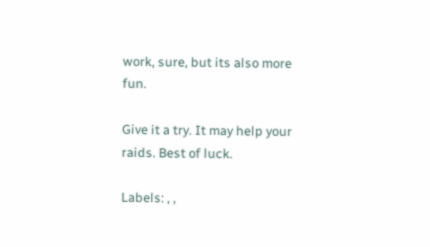work, sure, but its also more fun.

Give it a try. It may help your raids. Best of luck.

Labels: , ,